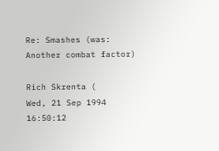Re: Smashes (was: Another combat factor)

Rich Skrenta (
Wed, 21 Sep 1994 16:50:12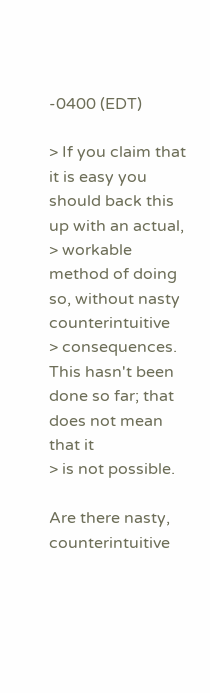-0400 (EDT)

> If you claim that it is easy you should back this up with an actual,
> workable method of doing so, without nasty counterintuitive
> consequences. This hasn't been done so far; that does not mean that it
> is not possible.

Are there nasty, counterintuitive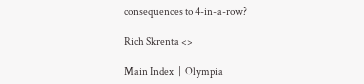consequences to 4-in-a-row?

Rich Skrenta <>

Main Index  |  Olympia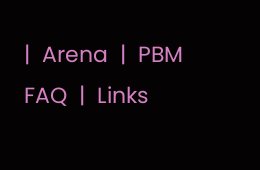|  Arena  |  PBM FAQ  |  Links